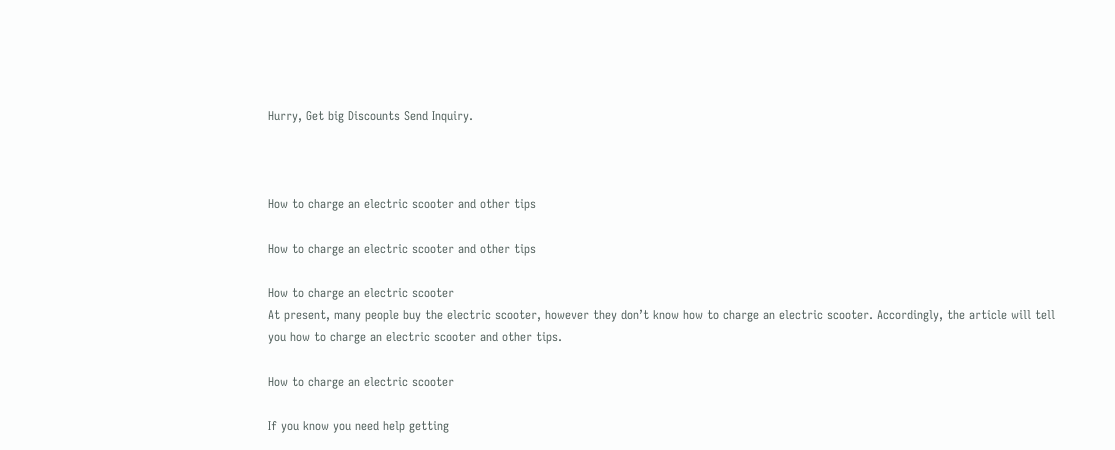Hurry, Get big Discounts Send Inquiry.



How to charge an electric scooter and other tips

How to charge an electric scooter and other tips

How to charge an electric scooter
At present, many people buy the electric scooter, however they don’t know how to charge an electric scooter. Accordingly, the article will tell you how to charge an electric scooter and other tips.

How to charge an electric scooter

If you know you need help getting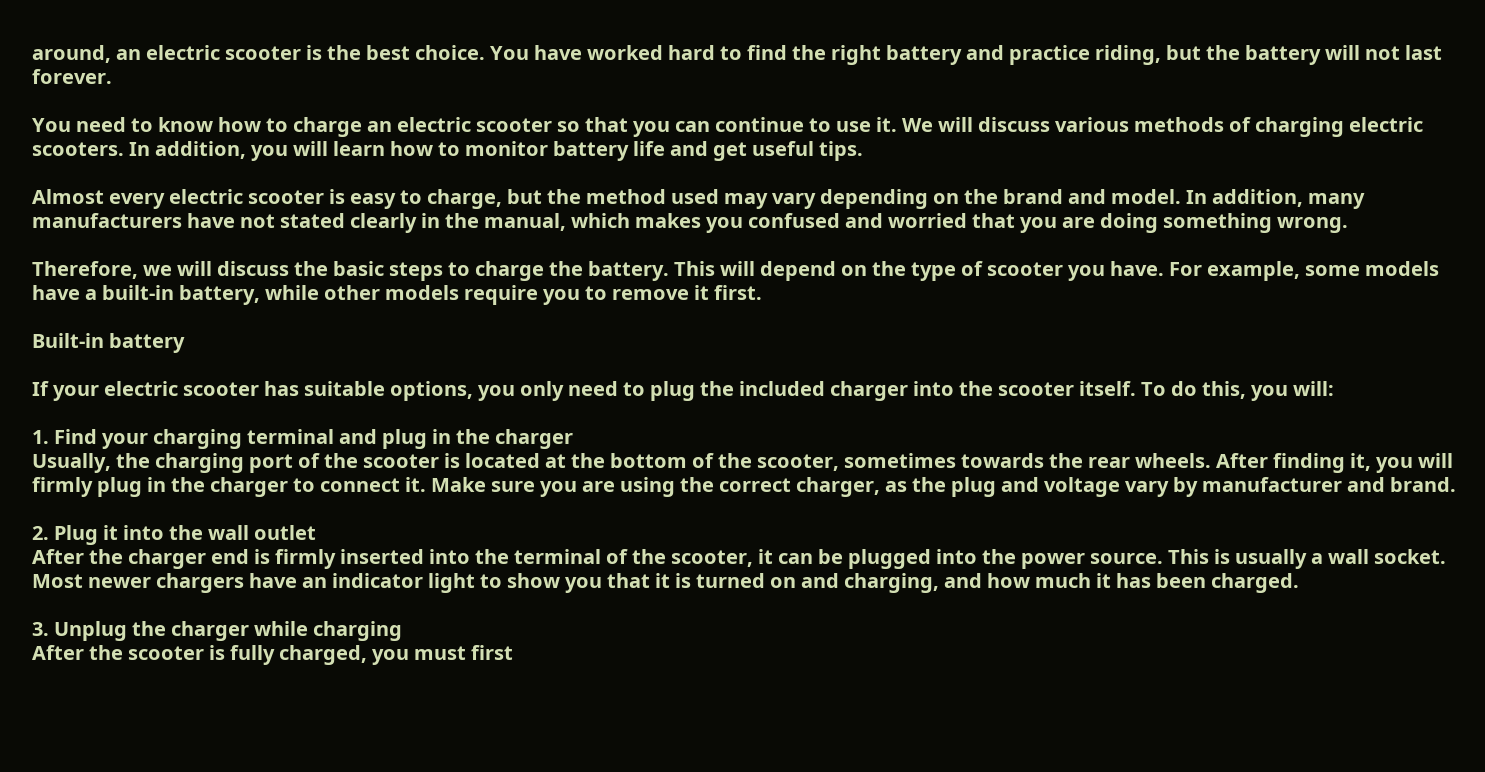around, an electric scooter is the best choice. You have worked hard to find the right battery and practice riding, but the battery will not last forever.

You need to know how to charge an electric scooter so that you can continue to use it. We will discuss various methods of charging electric scooters. In addition, you will learn how to monitor battery life and get useful tips.

Almost every electric scooter is easy to charge, but the method used may vary depending on the brand and model. In addition, many manufacturers have not stated clearly in the manual, which makes you confused and worried that you are doing something wrong.

Therefore, we will discuss the basic steps to charge the battery. This will depend on the type of scooter you have. For example, some models have a built-in battery, while other models require you to remove it first.

Built-in battery

If your electric scooter has suitable options, you only need to plug the included charger into the scooter itself. To do this, you will:

1. Find your charging terminal and plug in the charger
Usually, the charging port of the scooter is located at the bottom of the scooter, sometimes towards the rear wheels. After finding it, you will firmly plug in the charger to connect it. Make sure you are using the correct charger, as the plug and voltage vary by manufacturer and brand.

2. Plug it into the wall outlet
After the charger end is firmly inserted into the terminal of the scooter, it can be plugged into the power source. This is usually a wall socket. Most newer chargers have an indicator light to show you that it is turned on and charging, and how much it has been charged.

3. Unplug the charger while charging
After the scooter is fully charged, you must first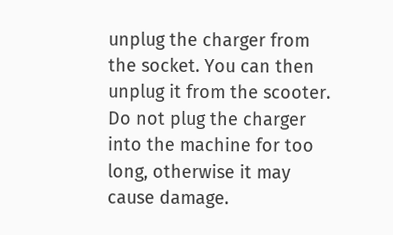unplug the charger from the socket. You can then unplug it from the scooter. Do not plug the charger into the machine for too long, otherwise it may cause damage.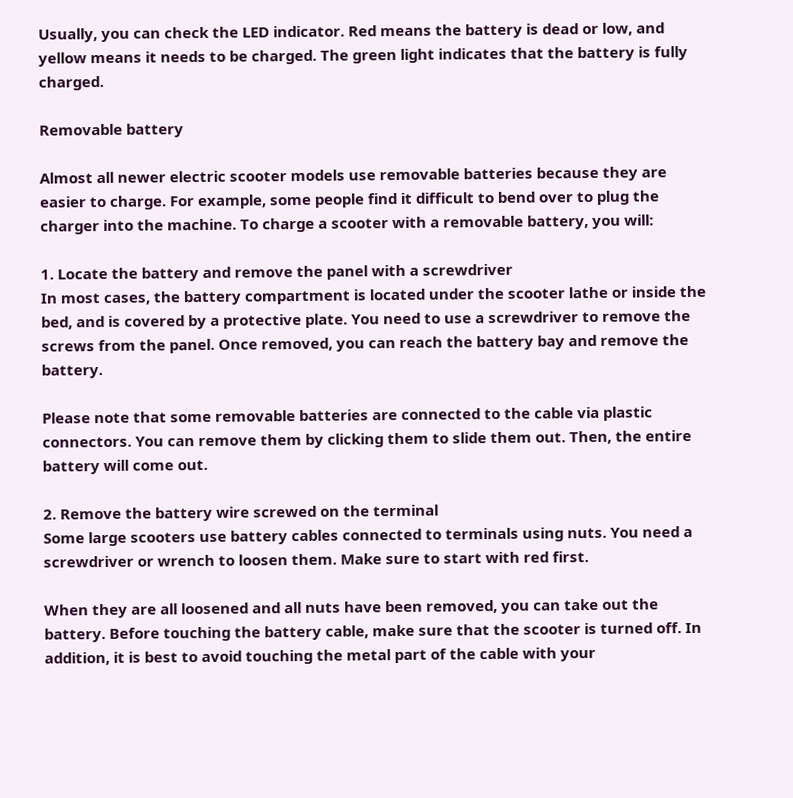Usually, you can check the LED indicator. Red means the battery is dead or low, and yellow means it needs to be charged. The green light indicates that the battery is fully charged.

Removable battery

Almost all newer electric scooter models use removable batteries because they are easier to charge. For example, some people find it difficult to bend over to plug the charger into the machine. To charge a scooter with a removable battery, you will:

1. Locate the battery and remove the panel with a screwdriver
In most cases, the battery compartment is located under the scooter lathe or inside the bed, and is covered by a protective plate. You need to use a screwdriver to remove the screws from the panel. Once removed, you can reach the battery bay and remove the battery.

Please note that some removable batteries are connected to the cable via plastic connectors. You can remove them by clicking them to slide them out. Then, the entire battery will come out.

2. Remove the battery wire screwed on the terminal
Some large scooters use battery cables connected to terminals using nuts. You need a screwdriver or wrench to loosen them. Make sure to start with red first.

When they are all loosened and all nuts have been removed, you can take out the battery. Before touching the battery cable, make sure that the scooter is turned off. In addition, it is best to avoid touching the metal part of the cable with your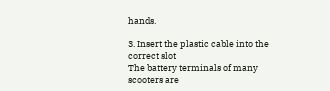hands.

3. Insert the plastic cable into the correct slot
The battery terminals of many scooters are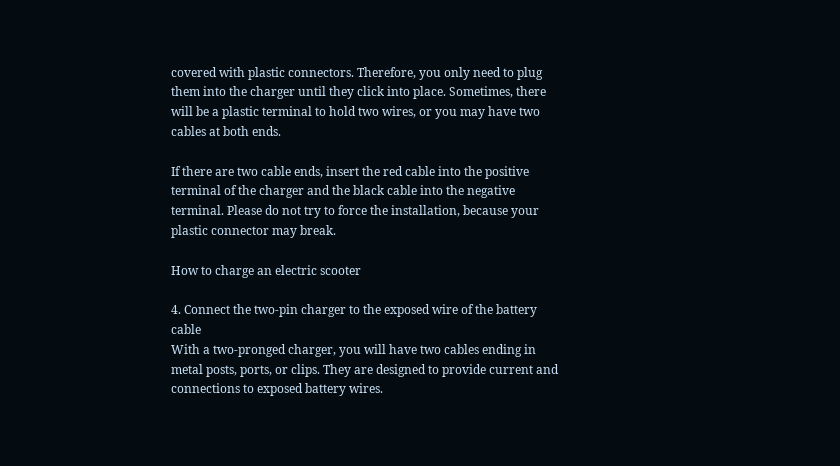covered with plastic connectors. Therefore, you only need to plug them into the charger until they click into place. Sometimes, there will be a plastic terminal to hold two wires, or you may have two cables at both ends.

If there are two cable ends, insert the red cable into the positive terminal of the charger and the black cable into the negative terminal. Please do not try to force the installation, because your plastic connector may break.

How to charge an electric scooter

4. Connect the two-pin charger to the exposed wire of the battery cable
With a two-pronged charger, you will have two cables ending in metal posts, ports, or clips. They are designed to provide current and connections to exposed battery wires.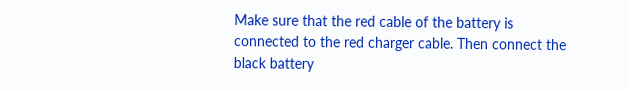Make sure that the red cable of the battery is connected to the red charger cable. Then connect the black battery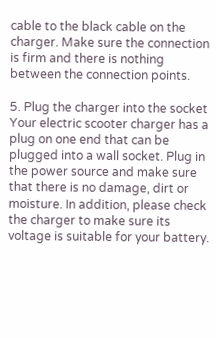cable to the black cable on the charger. Make sure the connection is firm and there is nothing between the connection points.

5. Plug the charger into the socket
Your electric scooter charger has a plug on one end that can be plugged into a wall socket. Plug in the power source and make sure that there is no damage, dirt or moisture. In addition, please check the charger to make sure its voltage is suitable for your battery.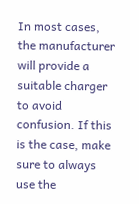In most cases, the manufacturer will provide a suitable charger to avoid confusion. If this is the case, make sure to always use the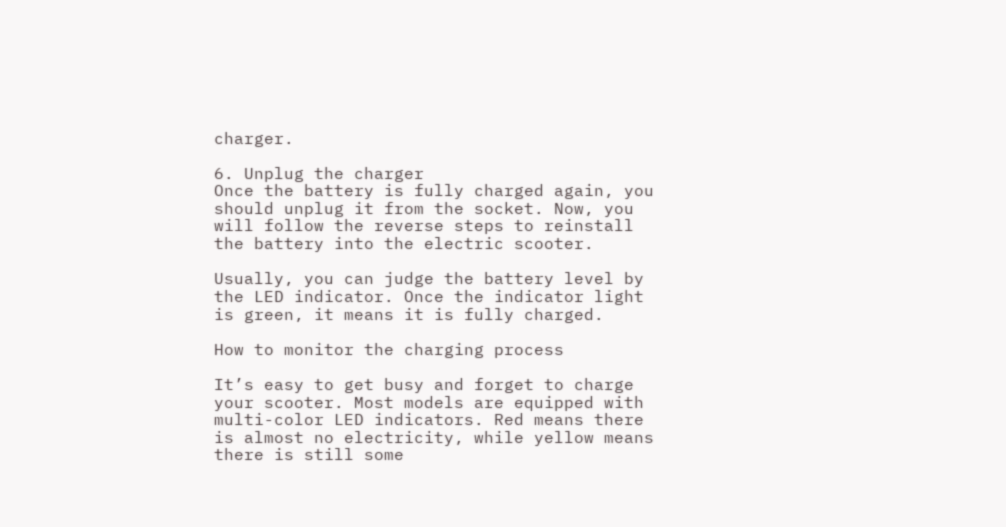charger.

6. Unplug the charger
Once the battery is fully charged again, you should unplug it from the socket. Now, you will follow the reverse steps to reinstall the battery into the electric scooter.

Usually, you can judge the battery level by the LED indicator. Once the indicator light is green, it means it is fully charged.

How to monitor the charging process

It’s easy to get busy and forget to charge your scooter. Most models are equipped with multi-color LED indicators. Red means there is almost no electricity, while yellow means there is still some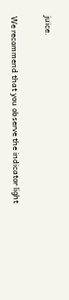juice.

We recommend that you observe the indicator light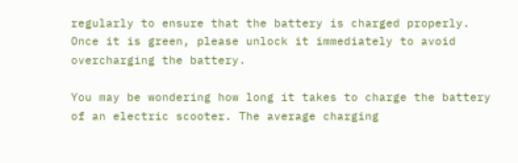regularly to ensure that the battery is charged properly. Once it is green, please unlock it immediately to avoid overcharging the battery.

You may be wondering how long it takes to charge the battery of an electric scooter. The average charging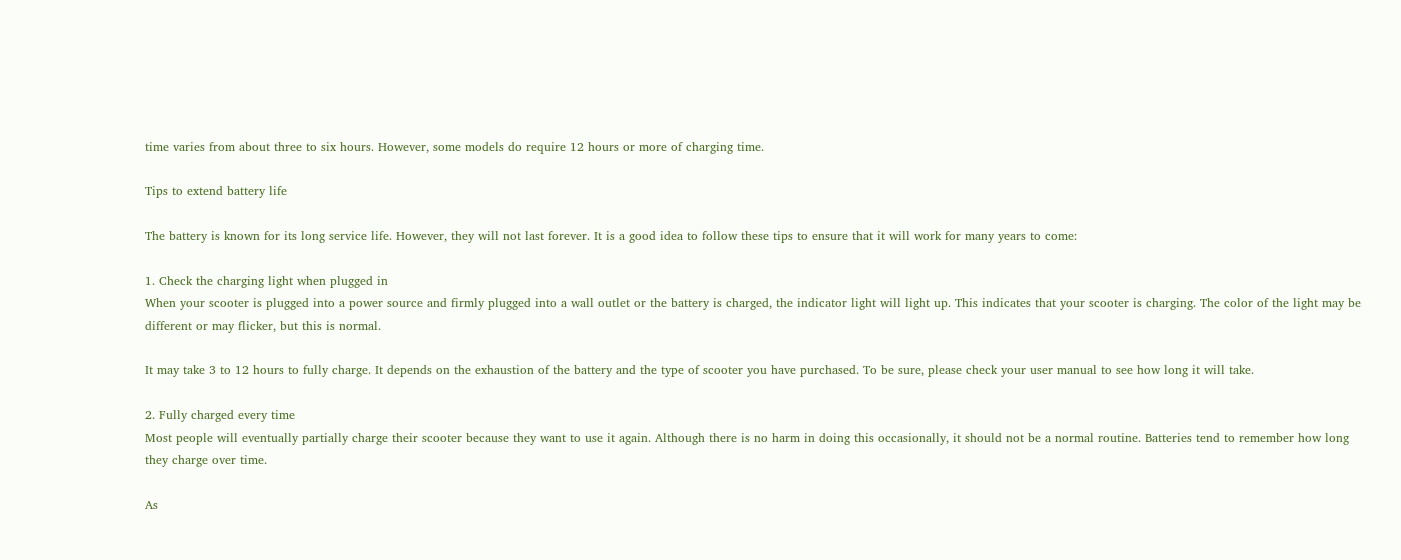time varies from about three to six hours. However, some models do require 12 hours or more of charging time.

Tips to extend battery life

The battery is known for its long service life. However, they will not last forever. It is a good idea to follow these tips to ensure that it will work for many years to come:

1. Check the charging light when plugged in
When your scooter is plugged into a power source and firmly plugged into a wall outlet or the battery is charged, the indicator light will light up. This indicates that your scooter is charging. The color of the light may be different or may flicker, but this is normal.

It may take 3 to 12 hours to fully charge. It depends on the exhaustion of the battery and the type of scooter you have purchased. To be sure, please check your user manual to see how long it will take.

2. Fully charged every time
Most people will eventually partially charge their scooter because they want to use it again. Although there is no harm in doing this occasionally, it should not be a normal routine. Batteries tend to remember how long they charge over time.

As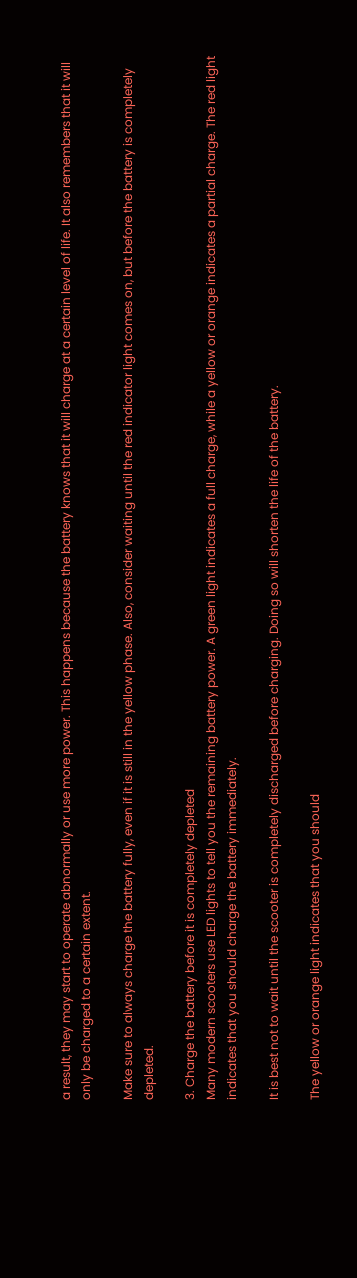a result, they may start to operate abnormally or use more power. This happens because the battery knows that it will charge at a certain level of life. It also remembers that it will only be charged to a certain extent.

Make sure to always charge the battery fully, even if it is still in the yellow phase. Also, consider waiting until the red indicator light comes on, but before the battery is completely depleted.

3. Charge the battery before it is completely depleted
Many modern scooters use LED lights to tell you the remaining battery power. A green light indicates a full charge, while a yellow or orange indicates a partial charge. The red light indicates that you should charge the battery immediately.

It is best not to wait until the scooter is completely discharged before charging. Doing so will shorten the life of the battery.

The yellow or orange light indicates that you should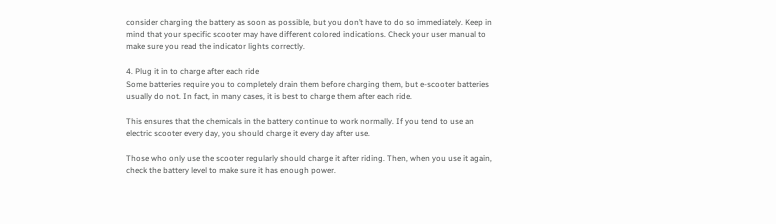consider charging the battery as soon as possible, but you don’t have to do so immediately. Keep in mind that your specific scooter may have different colored indications. Check your user manual to make sure you read the indicator lights correctly.

4. Plug it in to charge after each ride
Some batteries require you to completely drain them before charging them, but e-scooter batteries usually do not. In fact, in many cases, it is best to charge them after each ride.

This ensures that the chemicals in the battery continue to work normally. If you tend to use an electric scooter every day, you should charge it every day after use.

Those who only use the scooter regularly should charge it after riding. Then, when you use it again, check the battery level to make sure it has enough power.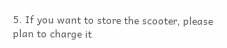5. If you want to store the scooter, please plan to charge it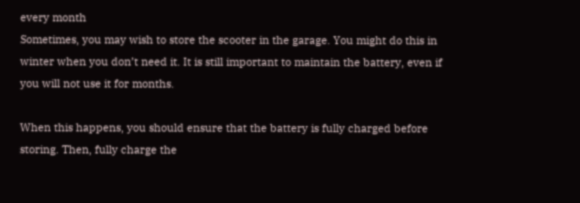every month
Sometimes, you may wish to store the scooter in the garage. You might do this in winter when you don’t need it. It is still important to maintain the battery, even if you will not use it for months.

When this happens, you should ensure that the battery is fully charged before storing. Then, fully charge the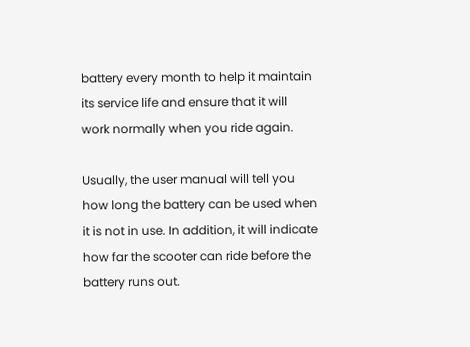battery every month to help it maintain its service life and ensure that it will work normally when you ride again.

Usually, the user manual will tell you how long the battery can be used when it is not in use. In addition, it will indicate how far the scooter can ride before the battery runs out.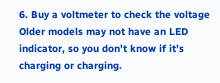6. Buy a voltmeter to check the voltage
Older models may not have an LED indicator, so you don’t know if it’s charging or charging.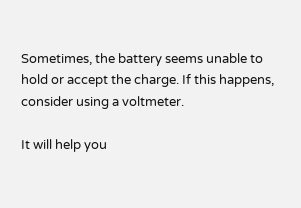Sometimes, the battery seems unable to hold or accept the charge. If this happens, consider using a voltmeter.

It will help you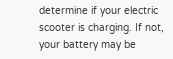determine if your electric scooter is charging. If not, your battery may be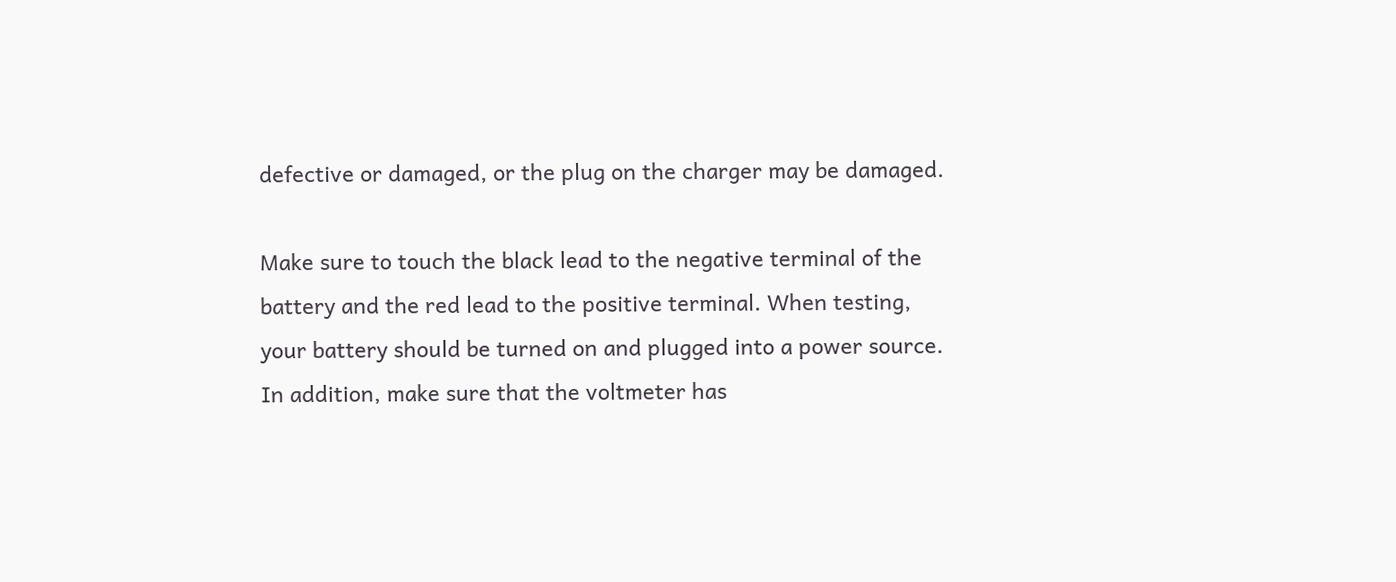defective or damaged, or the plug on the charger may be damaged.

Make sure to touch the black lead to the negative terminal of the battery and the red lead to the positive terminal. When testing, your battery should be turned on and plugged into a power source. In addition, make sure that the voltmeter has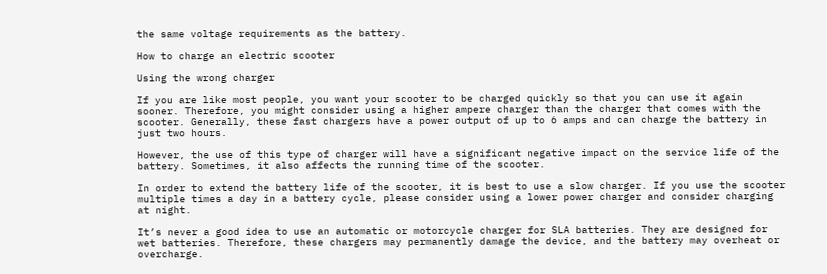the same voltage requirements as the battery.

How to charge an electric scooter

Using the wrong charger

If you are like most people, you want your scooter to be charged quickly so that you can use it again sooner. Therefore, you might consider using a higher ampere charger than the charger that comes with the scooter. Generally, these fast chargers have a power output of up to 6 amps and can charge the battery in just two hours.

However, the use of this type of charger will have a significant negative impact on the service life of the battery. Sometimes, it also affects the running time of the scooter.

In order to extend the battery life of the scooter, it is best to use a slow charger. If you use the scooter multiple times a day in a battery cycle, please consider using a lower power charger and consider charging at night.

It’s never a good idea to use an automatic or motorcycle charger for SLA batteries. They are designed for wet batteries. Therefore, these chargers may permanently damage the device, and the battery may overheat or overcharge.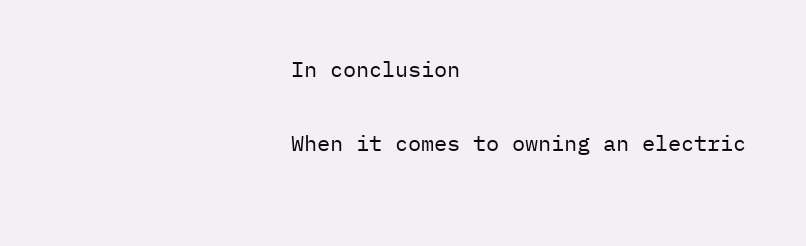In conclusion

When it comes to owning an electric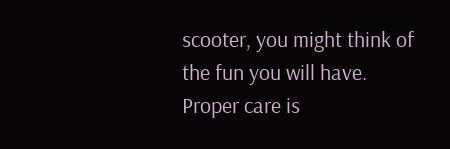scooter, you might think of the fun you will have. Proper care is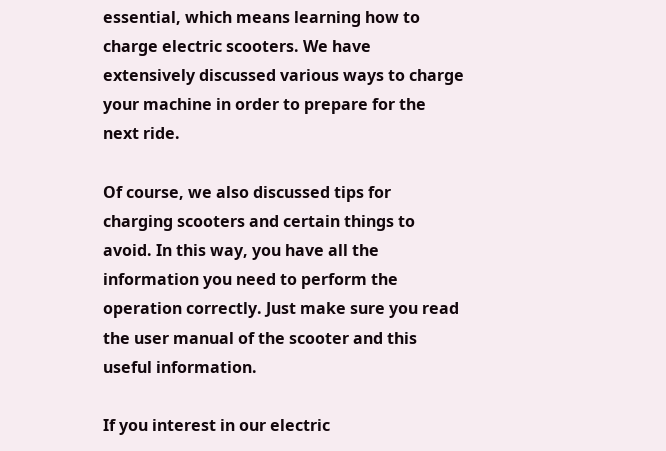essential, which means learning how to charge electric scooters. We have extensively discussed various ways to charge your machine in order to prepare for the next ride.

Of course, we also discussed tips for charging scooters and certain things to avoid. In this way, you have all the information you need to perform the operation correctly. Just make sure you read the user manual of the scooter and this useful information.

If you interest in our electric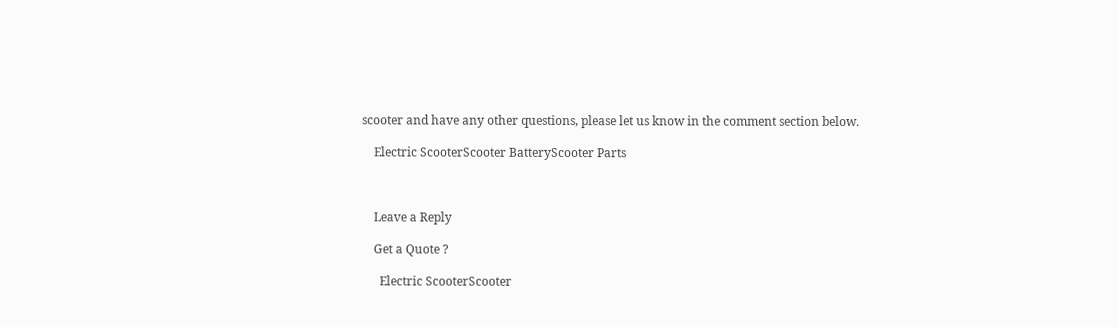scooter and have any other questions, please let us know in the comment section below.

    Electric ScooterScooter BatteryScooter Parts



    Leave a Reply

    Get a Quote ?

      Electric ScooterScooter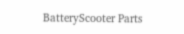BatteryScooter Parts